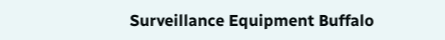Surveillance Equipment Buffalo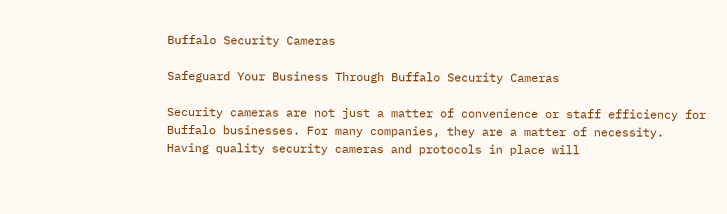Buffalo Security Cameras

Safeguard Your Business Through Buffalo Security Cameras

Security cameras are not just a matter of convenience or staff efficiency for Buffalo businesses. For many companies, they are a matter of necessity. Having quality security cameras and protocols in place will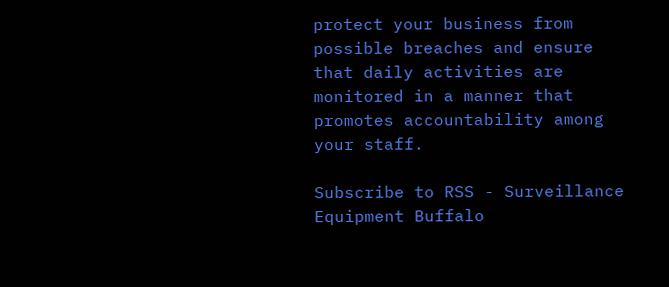protect your business from possible breaches and ensure that daily activities are monitored in a manner that promotes accountability among your staff.

Subscribe to RSS - Surveillance Equipment Buffalo